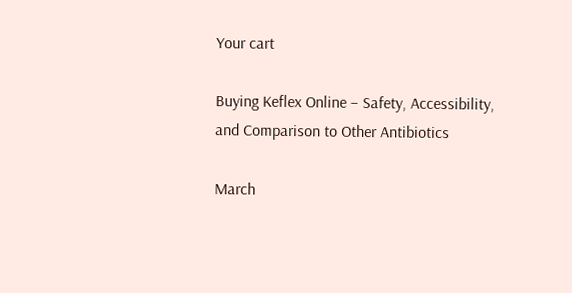Your cart

Buying Keflex Online – Safety, Accessibility, and Comparison to Other Antibiotics

March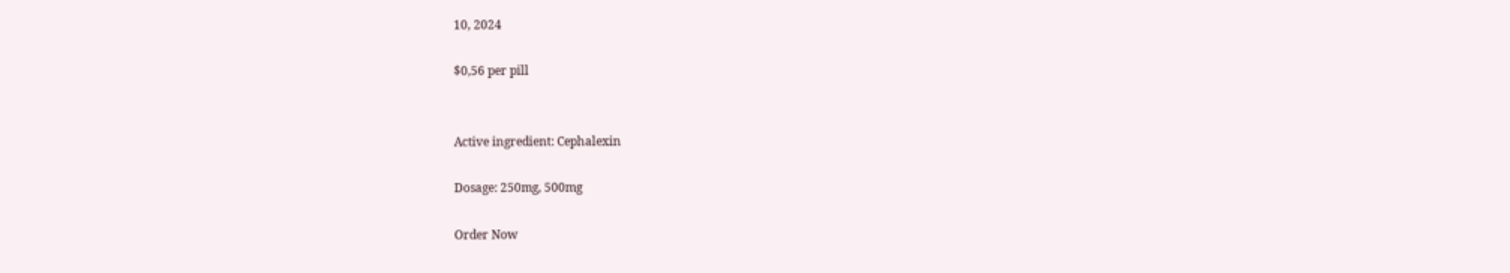10, 2024

$0,56 per pill


Active ingredient: Cephalexin

Dosage: 250mg, 500mg

Order Now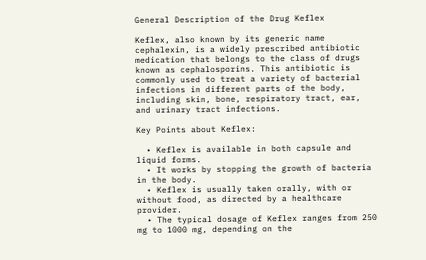General Description of the Drug Keflex

Keflex, also known by its generic name cephalexin, is a widely prescribed antibiotic medication that belongs to the class of drugs known as cephalosporins. This antibiotic is commonly used to treat a variety of bacterial infections in different parts of the body, including skin, bone, respiratory tract, ear, and urinary tract infections.

Key Points about Keflex:

  • Keflex is available in both capsule and liquid forms.
  • It works by stopping the growth of bacteria in the body.
  • Keflex is usually taken orally, with or without food, as directed by a healthcare provider.
  • The typical dosage of Keflex ranges from 250 mg to 1000 mg, depending on the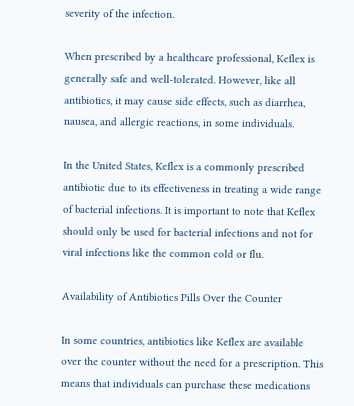severity of the infection.

When prescribed by a healthcare professional, Keflex is generally safe and well-tolerated. However, like all antibiotics, it may cause side effects, such as diarrhea, nausea, and allergic reactions, in some individuals.

In the United States, Keflex is a commonly prescribed antibiotic due to its effectiveness in treating a wide range of bacterial infections. It is important to note that Keflex should only be used for bacterial infections and not for viral infections like the common cold or flu.

Availability of Antibiotics Pills Over the Counter

In some countries, antibiotics like Keflex are available over the counter without the need for a prescription. This means that individuals can purchase these medications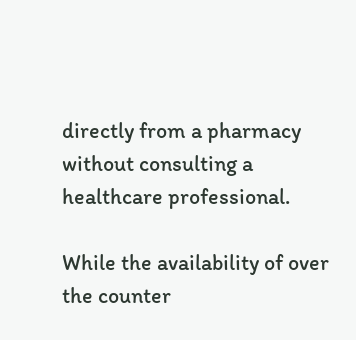directly from a pharmacy without consulting a healthcare professional.

While the availability of over the counter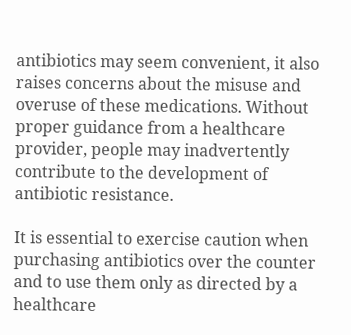antibiotics may seem convenient, it also raises concerns about the misuse and overuse of these medications. Without proper guidance from a healthcare provider, people may inadvertently contribute to the development of antibiotic resistance.

It is essential to exercise caution when purchasing antibiotics over the counter and to use them only as directed by a healthcare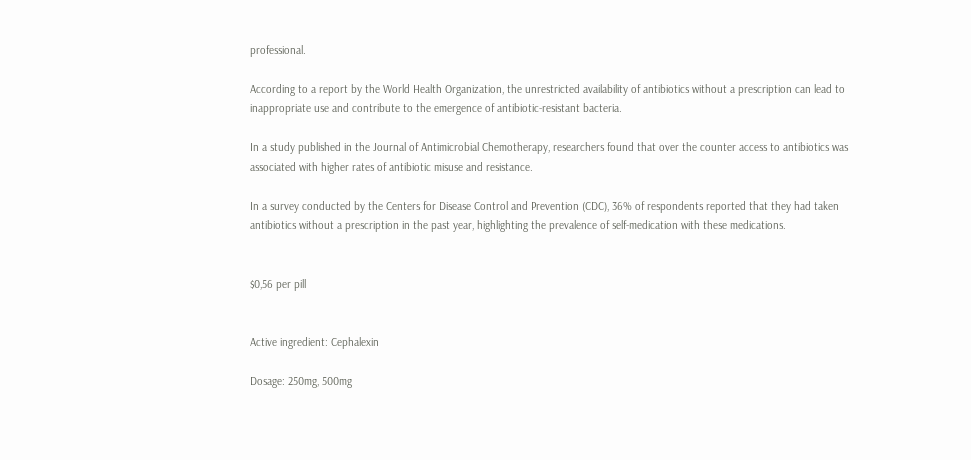professional.

According to a report by the World Health Organization, the unrestricted availability of antibiotics without a prescription can lead to inappropriate use and contribute to the emergence of antibiotic-resistant bacteria.

In a study published in the Journal of Antimicrobial Chemotherapy, researchers found that over the counter access to antibiotics was associated with higher rates of antibiotic misuse and resistance.

In a survey conducted by the Centers for Disease Control and Prevention (CDC), 36% of respondents reported that they had taken antibiotics without a prescription in the past year, highlighting the prevalence of self-medication with these medications.


$0,56 per pill


Active ingredient: Cephalexin

Dosage: 250mg, 500mg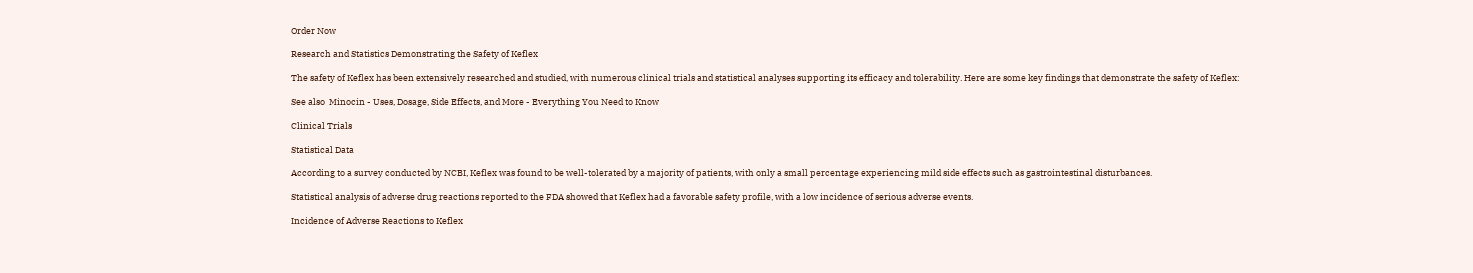Order Now

Research and Statistics Demonstrating the Safety of Keflex

The safety of Keflex has been extensively researched and studied, with numerous clinical trials and statistical analyses supporting its efficacy and tolerability. Here are some key findings that demonstrate the safety of Keflex:

See also  Minocin - Uses, Dosage, Side Effects, and More - Everything You Need to Know

Clinical Trials

Statistical Data

According to a survey conducted by NCBI, Keflex was found to be well-tolerated by a majority of patients, with only a small percentage experiencing mild side effects such as gastrointestinal disturbances.

Statistical analysis of adverse drug reactions reported to the FDA showed that Keflex had a favorable safety profile, with a low incidence of serious adverse events.

Incidence of Adverse Reactions to Keflex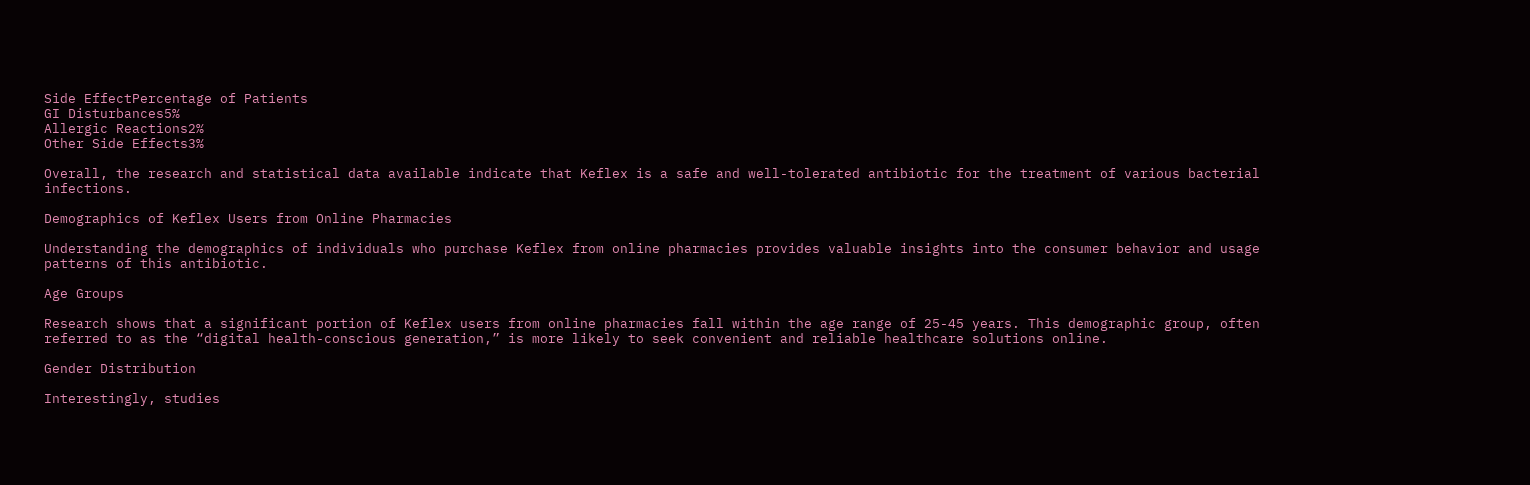Side EffectPercentage of Patients
GI Disturbances5%
Allergic Reactions2%
Other Side Effects3%

Overall, the research and statistical data available indicate that Keflex is a safe and well-tolerated antibiotic for the treatment of various bacterial infections.

Demographics of Keflex Users from Online Pharmacies

Understanding the demographics of individuals who purchase Keflex from online pharmacies provides valuable insights into the consumer behavior and usage patterns of this antibiotic.

Age Groups

Research shows that a significant portion of Keflex users from online pharmacies fall within the age range of 25-45 years. This demographic group, often referred to as the “digital health-conscious generation,” is more likely to seek convenient and reliable healthcare solutions online.

Gender Distribution

Interestingly, studies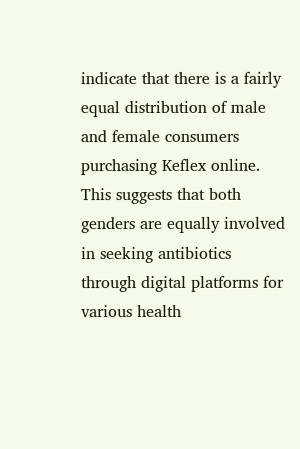indicate that there is a fairly equal distribution of male and female consumers purchasing Keflex online. This suggests that both genders are equally involved in seeking antibiotics through digital platforms for various health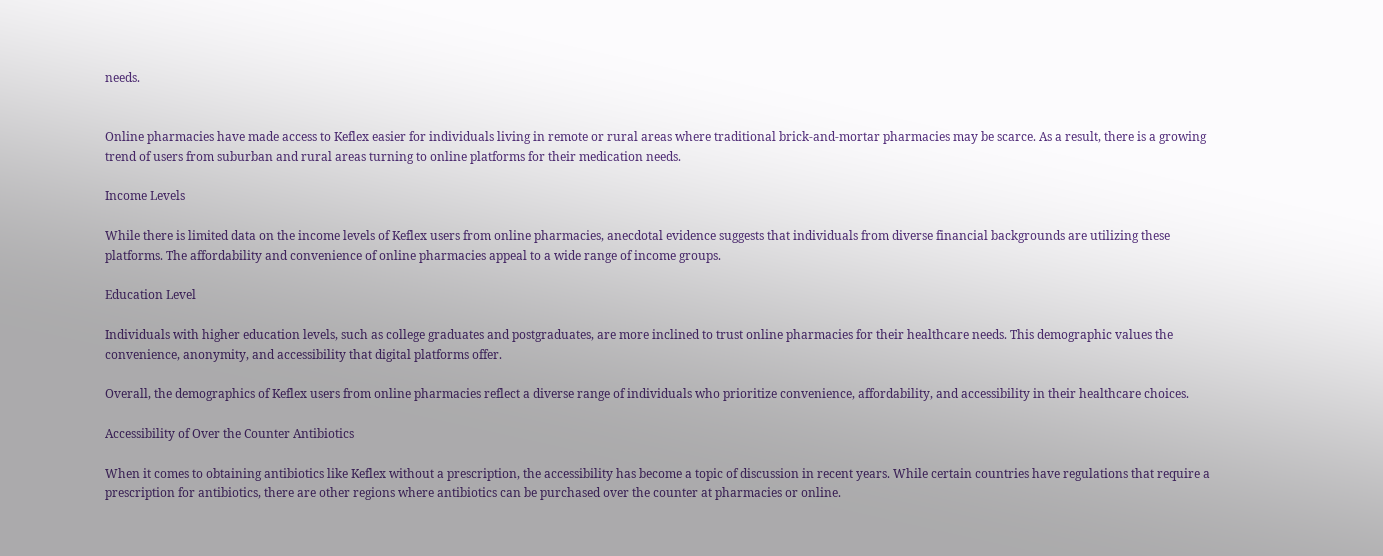needs.


Online pharmacies have made access to Keflex easier for individuals living in remote or rural areas where traditional brick-and-mortar pharmacies may be scarce. As a result, there is a growing trend of users from suburban and rural areas turning to online platforms for their medication needs.

Income Levels

While there is limited data on the income levels of Keflex users from online pharmacies, anecdotal evidence suggests that individuals from diverse financial backgrounds are utilizing these platforms. The affordability and convenience of online pharmacies appeal to a wide range of income groups.

Education Level

Individuals with higher education levels, such as college graduates and postgraduates, are more inclined to trust online pharmacies for their healthcare needs. This demographic values the convenience, anonymity, and accessibility that digital platforms offer.

Overall, the demographics of Keflex users from online pharmacies reflect a diverse range of individuals who prioritize convenience, affordability, and accessibility in their healthcare choices.

Accessibility of Over the Counter Antibiotics

When it comes to obtaining antibiotics like Keflex without a prescription, the accessibility has become a topic of discussion in recent years. While certain countries have regulations that require a prescription for antibiotics, there are other regions where antibiotics can be purchased over the counter at pharmacies or online.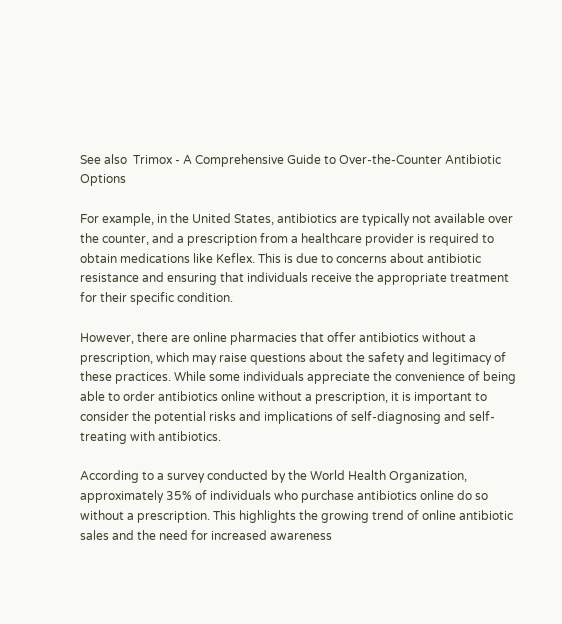See also  Trimox - A Comprehensive Guide to Over-the-Counter Antibiotic Options

For example, in the United States, antibiotics are typically not available over the counter, and a prescription from a healthcare provider is required to obtain medications like Keflex. This is due to concerns about antibiotic resistance and ensuring that individuals receive the appropriate treatment for their specific condition.

However, there are online pharmacies that offer antibiotics without a prescription, which may raise questions about the safety and legitimacy of these practices. While some individuals appreciate the convenience of being able to order antibiotics online without a prescription, it is important to consider the potential risks and implications of self-diagnosing and self-treating with antibiotics.

According to a survey conducted by the World Health Organization, approximately 35% of individuals who purchase antibiotics online do so without a prescription. This highlights the growing trend of online antibiotic sales and the need for increased awareness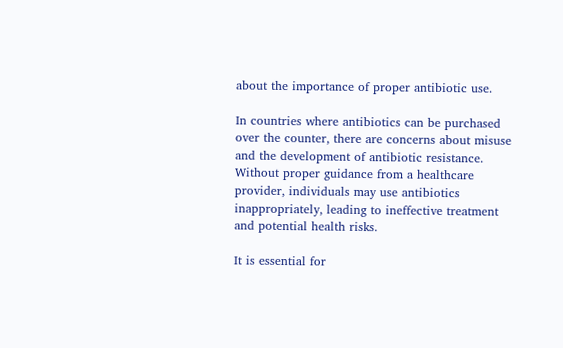about the importance of proper antibiotic use.

In countries where antibiotics can be purchased over the counter, there are concerns about misuse and the development of antibiotic resistance. Without proper guidance from a healthcare provider, individuals may use antibiotics inappropriately, leading to ineffective treatment and potential health risks.

It is essential for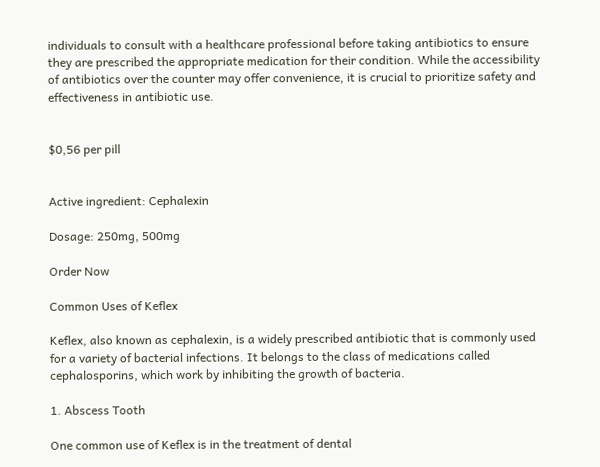individuals to consult with a healthcare professional before taking antibiotics to ensure they are prescribed the appropriate medication for their condition. While the accessibility of antibiotics over the counter may offer convenience, it is crucial to prioritize safety and effectiveness in antibiotic use.


$0,56 per pill


Active ingredient: Cephalexin

Dosage: 250mg, 500mg

Order Now

Common Uses of Keflex

Keflex, also known as cephalexin, is a widely prescribed antibiotic that is commonly used for a variety of bacterial infections. It belongs to the class of medications called cephalosporins, which work by inhibiting the growth of bacteria.

1. Abscess Tooth

One common use of Keflex is in the treatment of dental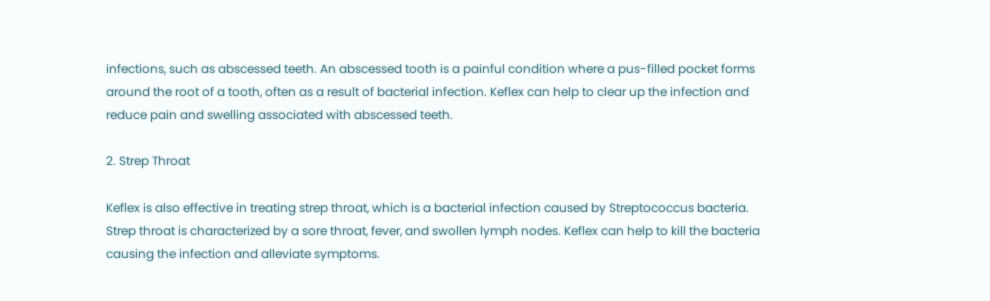infections, such as abscessed teeth. An abscessed tooth is a painful condition where a pus-filled pocket forms around the root of a tooth, often as a result of bacterial infection. Keflex can help to clear up the infection and reduce pain and swelling associated with abscessed teeth.

2. Strep Throat

Keflex is also effective in treating strep throat, which is a bacterial infection caused by Streptococcus bacteria. Strep throat is characterized by a sore throat, fever, and swollen lymph nodes. Keflex can help to kill the bacteria causing the infection and alleviate symptoms.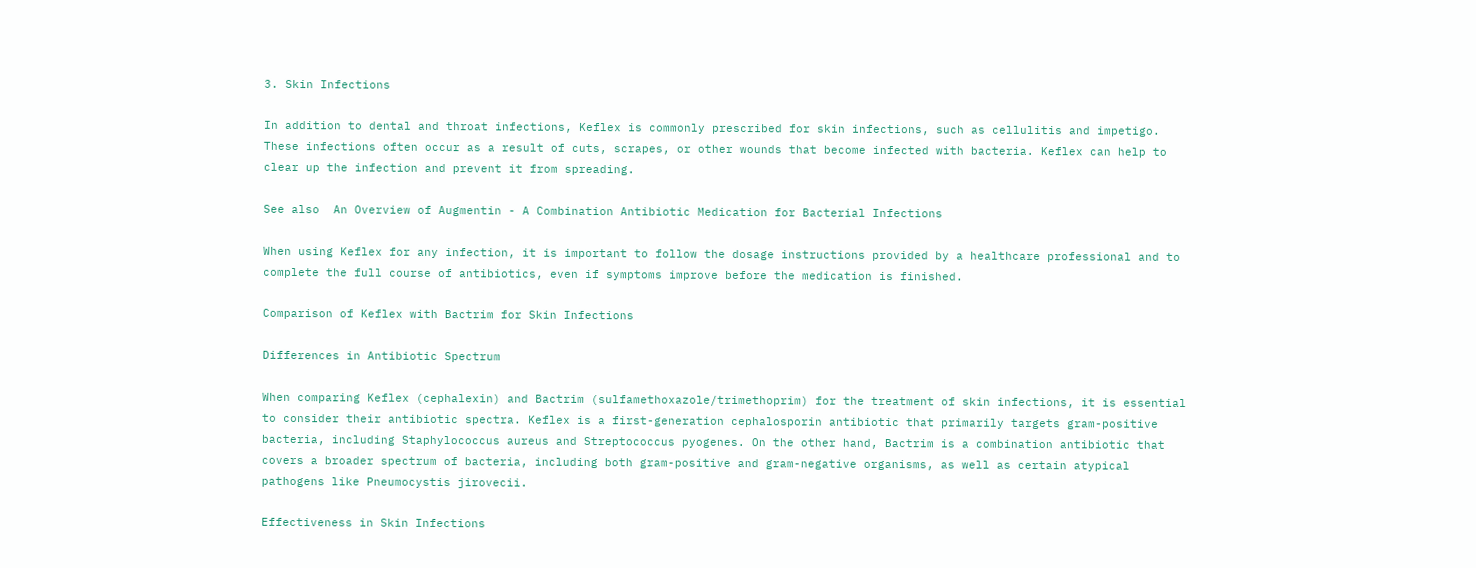3. Skin Infections

In addition to dental and throat infections, Keflex is commonly prescribed for skin infections, such as cellulitis and impetigo. These infections often occur as a result of cuts, scrapes, or other wounds that become infected with bacteria. Keflex can help to clear up the infection and prevent it from spreading.

See also  An Overview of Augmentin - A Combination Antibiotic Medication for Bacterial Infections

When using Keflex for any infection, it is important to follow the dosage instructions provided by a healthcare professional and to complete the full course of antibiotics, even if symptoms improve before the medication is finished.

Comparison of Keflex with Bactrim for Skin Infections

Differences in Antibiotic Spectrum

When comparing Keflex (cephalexin) and Bactrim (sulfamethoxazole/trimethoprim) for the treatment of skin infections, it is essential to consider their antibiotic spectra. Keflex is a first-generation cephalosporin antibiotic that primarily targets gram-positive bacteria, including Staphylococcus aureus and Streptococcus pyogenes. On the other hand, Bactrim is a combination antibiotic that covers a broader spectrum of bacteria, including both gram-positive and gram-negative organisms, as well as certain atypical pathogens like Pneumocystis jirovecii.

Effectiveness in Skin Infections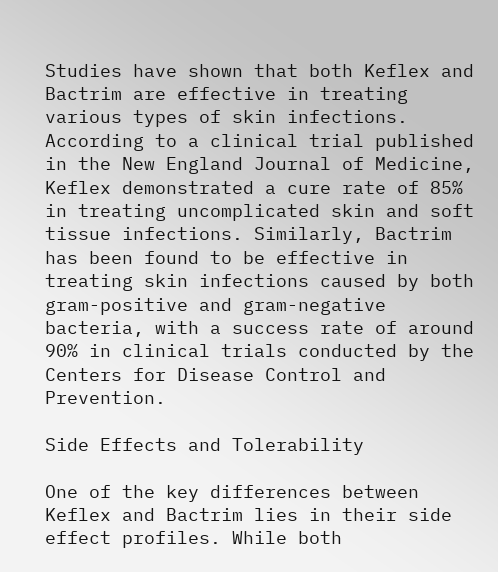Studies have shown that both Keflex and Bactrim are effective in treating various types of skin infections. According to a clinical trial published in the New England Journal of Medicine, Keflex demonstrated a cure rate of 85% in treating uncomplicated skin and soft tissue infections. Similarly, Bactrim has been found to be effective in treating skin infections caused by both gram-positive and gram-negative bacteria, with a success rate of around 90% in clinical trials conducted by the Centers for Disease Control and Prevention.

Side Effects and Tolerability

One of the key differences between Keflex and Bactrim lies in their side effect profiles. While both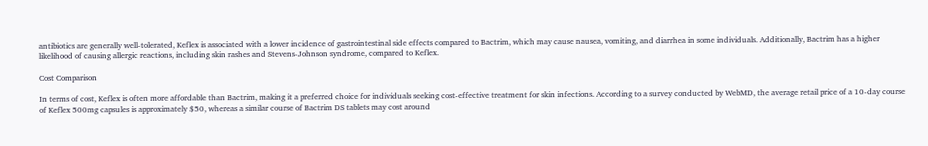antibiotics are generally well-tolerated, Keflex is associated with a lower incidence of gastrointestinal side effects compared to Bactrim, which may cause nausea, vomiting, and diarrhea in some individuals. Additionally, Bactrim has a higher likelihood of causing allergic reactions, including skin rashes and Stevens-Johnson syndrome, compared to Keflex.

Cost Comparison

In terms of cost, Keflex is often more affordable than Bactrim, making it a preferred choice for individuals seeking cost-effective treatment for skin infections. According to a survey conducted by WebMD, the average retail price of a 10-day course of Keflex 500mg capsules is approximately $50, whereas a similar course of Bactrim DS tablets may cost around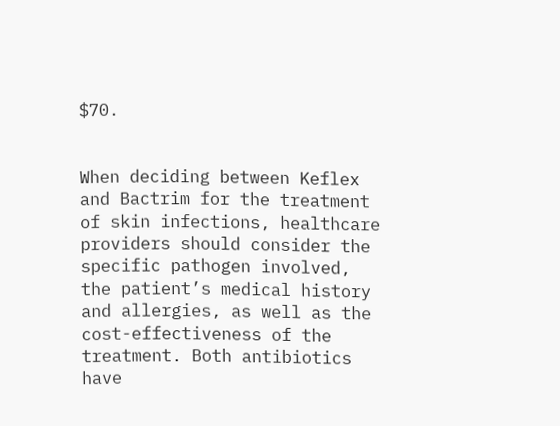$70.


When deciding between Keflex and Bactrim for the treatment of skin infections, healthcare providers should consider the specific pathogen involved, the patient’s medical history and allergies, as well as the cost-effectiveness of the treatment. Both antibiotics have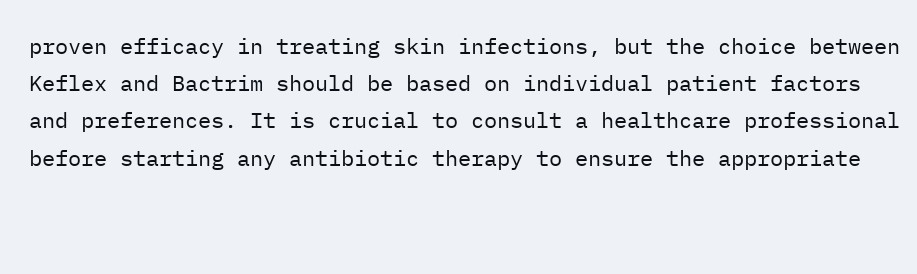proven efficacy in treating skin infections, but the choice between Keflex and Bactrim should be based on individual patient factors and preferences. It is crucial to consult a healthcare professional before starting any antibiotic therapy to ensure the appropriate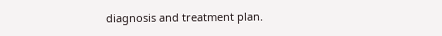diagnosis and treatment plan.